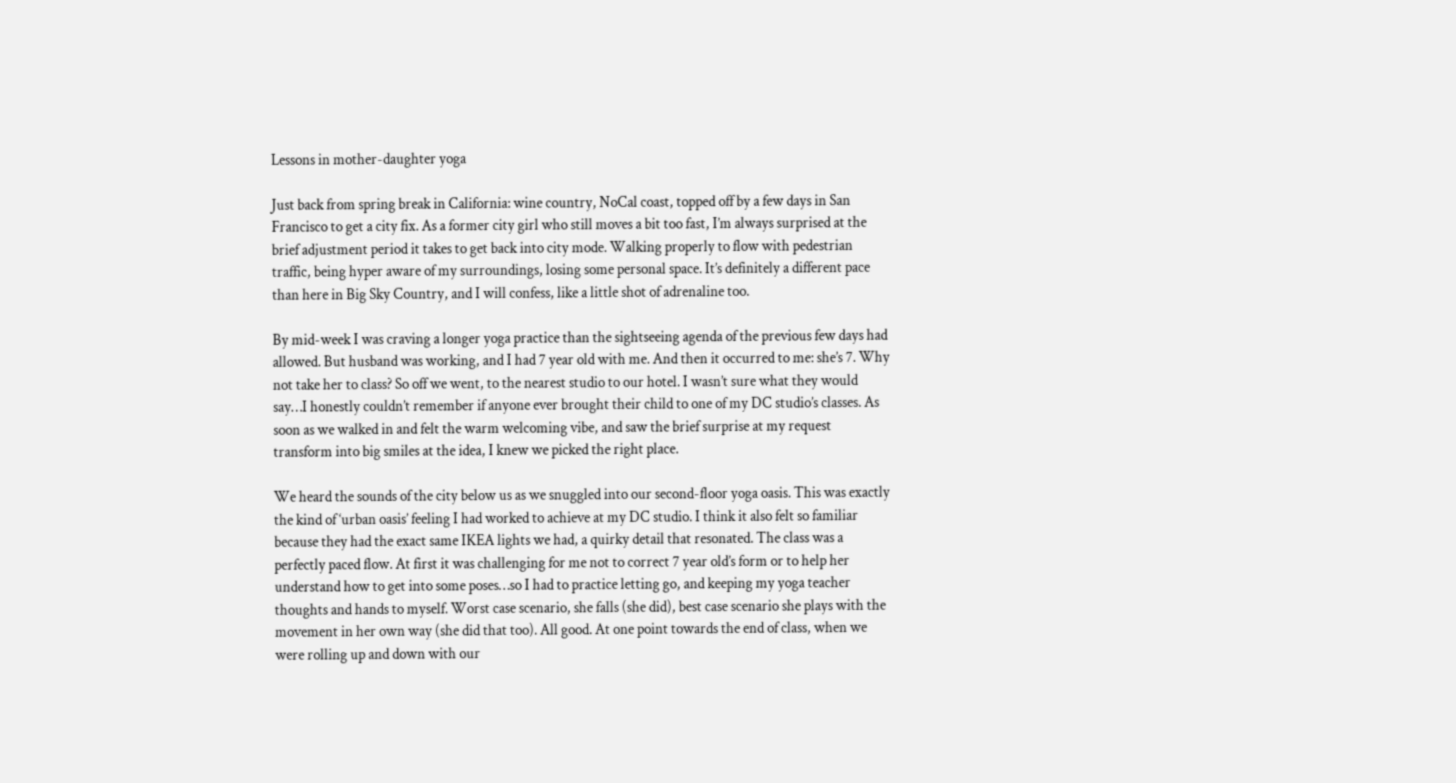Lessons in mother-daughter yoga

Just back from spring break in California: wine country, NoCal coast, topped off by a few days in San Francisco to get a city fix. As a former city girl who still moves a bit too fast, I’m always surprised at the brief adjustment period it takes to get back into city mode. Walking properly to flow with pedestrian traffic, being hyper aware of my surroundings, losing some personal space. It’s definitely a different pace than here in Big Sky Country, and I will confess, like a little shot of adrenaline too.

By mid-week I was craving a longer yoga practice than the sightseeing agenda of the previous few days had allowed. But husband was working, and I had 7 year old with me. And then it occurred to me: she’s 7. Why not take her to class? So off we went, to the nearest studio to our hotel. I wasn’t sure what they would say…I honestly couldn’t remember if anyone ever brought their child to one of my DC studio’s classes. As soon as we walked in and felt the warm welcoming vibe, and saw the brief surprise at my request transform into big smiles at the idea, I knew we picked the right place.

We heard the sounds of the city below us as we snuggled into our second-floor yoga oasis. This was exactly the kind of ‘urban oasis’ feeling I had worked to achieve at my DC studio. I think it also felt so familiar because they had the exact same IKEA lights we had, a quirky detail that resonated. The class was a perfectly paced flow. At first it was challenging for me not to correct 7 year old’s form or to help her understand how to get into some poses…so I had to practice letting go, and keeping my yoga teacher thoughts and hands to myself. Worst case scenario, she falls (she did), best case scenario she plays with the movement in her own way (she did that too). All good. At one point towards the end of class, when we were rolling up and down with our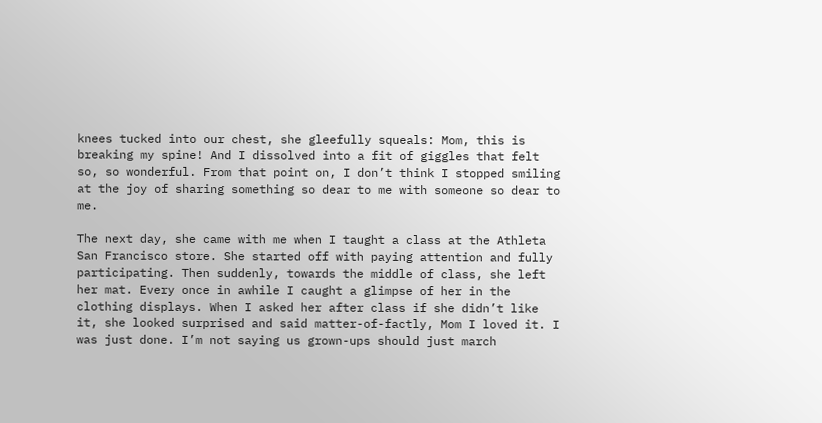knees tucked into our chest, she gleefully squeals: Mom, this is breaking my spine! And I dissolved into a fit of giggles that felt so, so wonderful. From that point on, I don’t think I stopped smiling at the joy of sharing something so dear to me with someone so dear to me.

The next day, she came with me when I taught a class at the Athleta San Francisco store. She started off with paying attention and fully participating. Then suddenly, towards the middle of class, she left her mat. Every once in awhile I caught a glimpse of her in the clothing displays. When I asked her after class if she didn’t like it, she looked surprised and said matter-of-factly, Mom I loved it. I was just done. I’m not saying us grown-ups should just march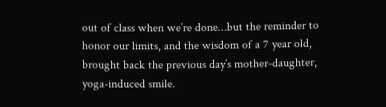out of class when we’re done…but the reminder to honor our limits, and the wisdom of a 7 year old, brought back the previous day’s mother-daughter, yoga-induced smile.